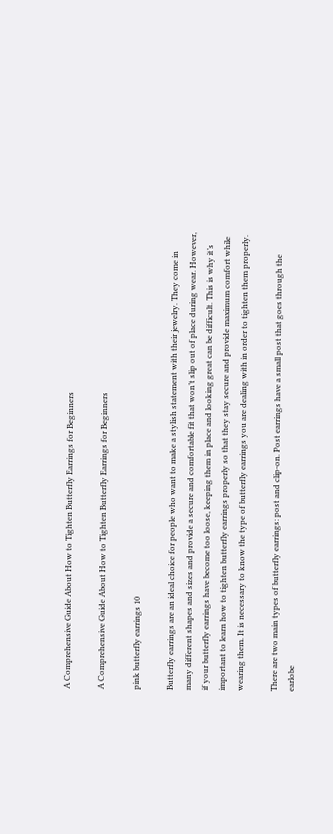A Comprehensive Guide About How to Tighten Butterfly Earrings for Beginners

A Comprehensive Guide About How to Tighten Butterfly Earrings for Beginners

pink butterfly earrings 10

Butterfly earrings are an ideal choice for people who want to make a stylish statement with their jewelry. They come in many different shapes and sizes and provide a secure and comfortable fit that won’t slip out of place during wear. However, if your butterfly earrings have become too loose, keeping them in place and looking great can be difficult. This is why it’s important to learn how to tighten butterfly earrings properly so that they stay secure and provide maximum comfort while wearing them. It is necessary to know the type of butterfly earrings you are dealing with in order to tighten them properly.

There are two main types of butterfly earrings: post and clip-on. Post earrings have a small post that goes through the earlobe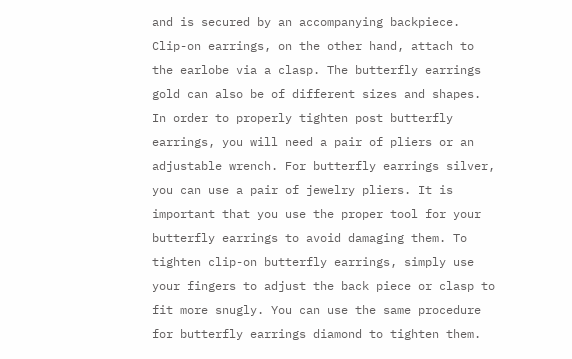and is secured by an accompanying backpiece. Clip-on earrings, on the other hand, attach to the earlobe via a clasp. The butterfly earrings gold can also be of different sizes and shapes. In order to properly tighten post butterfly earrings, you will need a pair of pliers or an adjustable wrench. For butterfly earrings silver, you can use a pair of jewelry pliers. It is important that you use the proper tool for your butterfly earrings to avoid damaging them. To tighten clip-on butterfly earrings, simply use your fingers to adjust the back piece or clasp to fit more snugly. You can use the same procedure for butterfly earrings diamond to tighten them.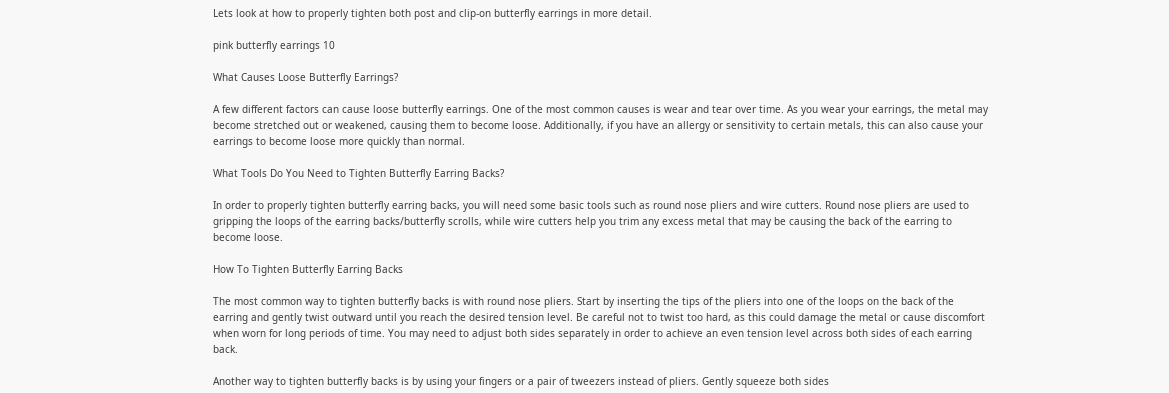Lets look at how to properly tighten both post and clip-on butterfly earrings in more detail.

pink butterfly earrings 10

What Causes Loose Butterfly Earrings?

A few different factors can cause loose butterfly earrings. One of the most common causes is wear and tear over time. As you wear your earrings, the metal may become stretched out or weakened, causing them to become loose. Additionally, if you have an allergy or sensitivity to certain metals, this can also cause your earrings to become loose more quickly than normal.

What Tools Do You Need to Tighten Butterfly Earring Backs?

In order to properly tighten butterfly earring backs, you will need some basic tools such as round nose pliers and wire cutters. Round nose pliers are used to gripping the loops of the earring backs/butterfly scrolls, while wire cutters help you trim any excess metal that may be causing the back of the earring to become loose.

How To Tighten Butterfly Earring Backs

The most common way to tighten butterfly backs is with round nose pliers. Start by inserting the tips of the pliers into one of the loops on the back of the earring and gently twist outward until you reach the desired tension level. Be careful not to twist too hard, as this could damage the metal or cause discomfort when worn for long periods of time. You may need to adjust both sides separately in order to achieve an even tension level across both sides of each earring back.

Another way to tighten butterfly backs is by using your fingers or a pair of tweezers instead of pliers. Gently squeeze both sides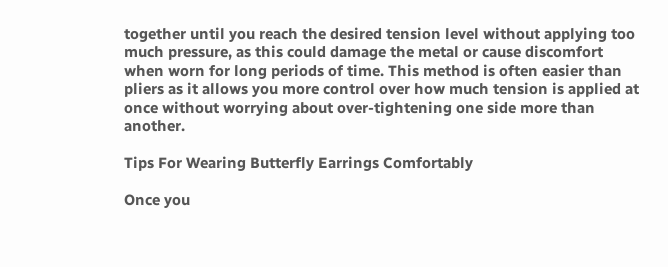together until you reach the desired tension level without applying too much pressure, as this could damage the metal or cause discomfort when worn for long periods of time. This method is often easier than pliers as it allows you more control over how much tension is applied at once without worrying about over-tightening one side more than another.

Tips For Wearing Butterfly Earrings Comfortably

Once you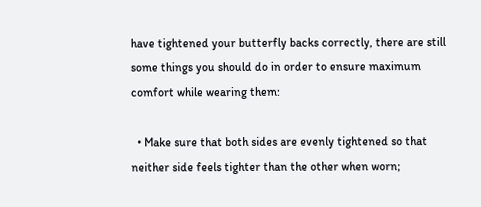have tightened your butterfly backs correctly, there are still some things you should do in order to ensure maximum comfort while wearing them:

  • Make sure that both sides are evenly tightened so that neither side feels tighter than the other when worn;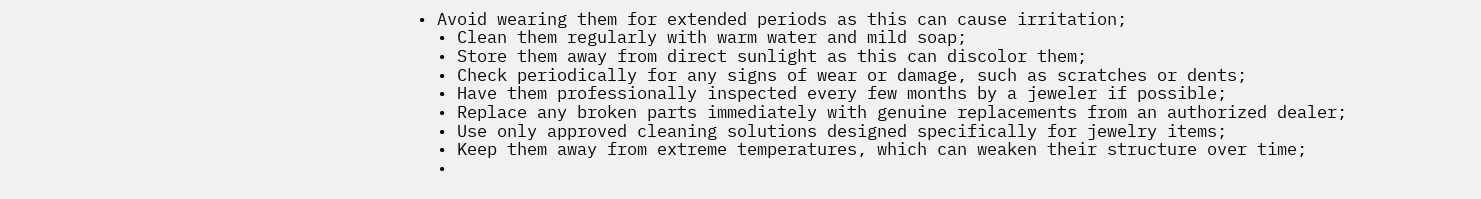• Avoid wearing them for extended periods as this can cause irritation;
  • Clean them regularly with warm water and mild soap;
  • Store them away from direct sunlight as this can discolor them;
  • Check periodically for any signs of wear or damage, such as scratches or dents;
  • Have them professionally inspected every few months by a jeweler if possible;
  • Replace any broken parts immediately with genuine replacements from an authorized dealer;
  • Use only approved cleaning solutions designed specifically for jewelry items;
  • Keep them away from extreme temperatures, which can weaken their structure over time;
  •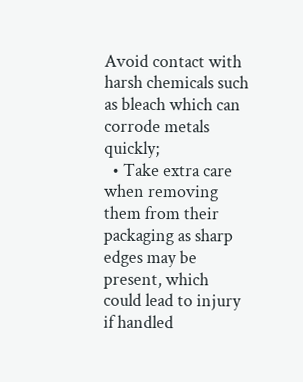Avoid contact with harsh chemicals such as bleach which can corrode metals quickly;
  • Take extra care when removing them from their packaging as sharp edges may be present, which could lead to injury if handled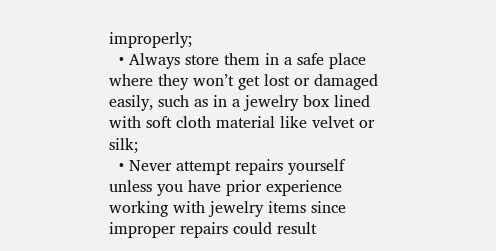improperly;
  • Always store them in a safe place where they won’t get lost or damaged easily, such as in a jewelry box lined with soft cloth material like velvet or silk;
  • Never attempt repairs yourself unless you have prior experience working with jewelry items since improper repairs could result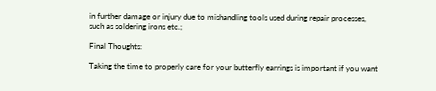in further damage or injury due to mishandling tools used during repair processes, such as soldering irons etc.;

Final Thoughts:

Taking the time to properly care for your butterfly earrings is important if you want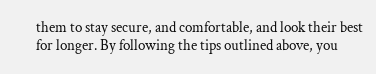them to stay secure, and comfortable, and look their best for longer. By following the tips outlined above, you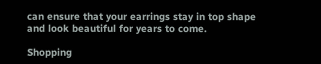can ensure that your earrings stay in top shape and look beautiful for years to come.

Shopping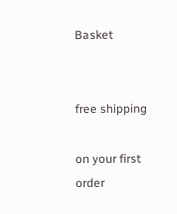Basket


free shipping

on your first order